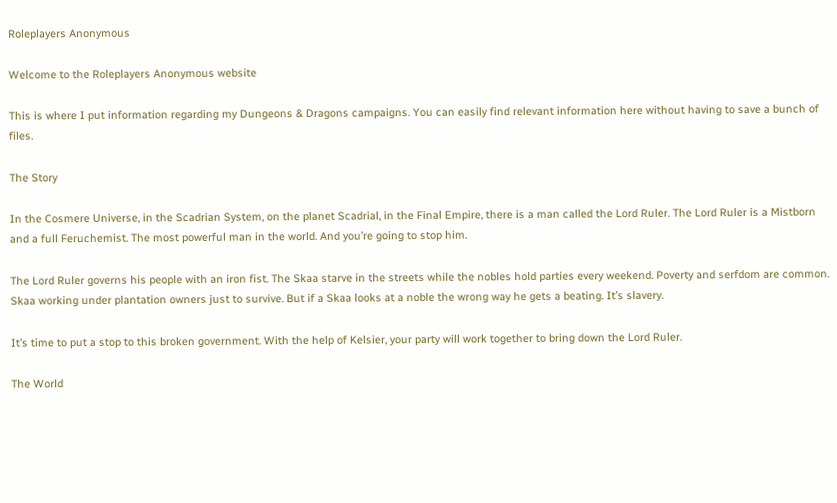Roleplayers Anonymous

Welcome to the Roleplayers Anonymous website

This is where I put information regarding my Dungeons & Dragons campaigns. You can easily find relevant information here without having to save a bunch of files.

The Story

In the Cosmere Universe, in the Scadrian System, on the planet Scadrial, in the Final Empire, there is a man called the Lord Ruler. The Lord Ruler is a Mistborn and a full Feruchemist. The most powerful man in the world. And you’re going to stop him.

The Lord Ruler governs his people with an iron fist. The Skaa starve in the streets while the nobles hold parties every weekend. Poverty and serfdom are common. Skaa working under plantation owners just to survive. But if a Skaa looks at a noble the wrong way he gets a beating. It’s slavery.

It’s time to put a stop to this broken government. With the help of Kelsier, your party will work together to bring down the Lord Ruler.

The World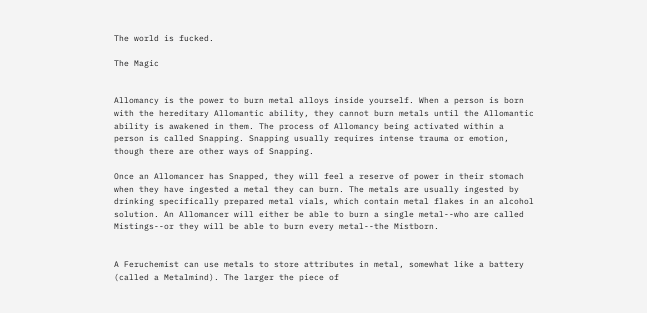The world is fucked.

The Magic


Allomancy is the power to burn metal alloys inside yourself. When a person is born with the hereditary Allomantic ability, they cannot burn metals until the Allomantic ability is awakened in them. The process of Allomancy being activated within a person is called Snapping. Snapping usually requires intense trauma or emotion, though there are other ways of Snapping.

Once an Allomancer has Snapped, they will feel a reserve of power in their stomach when they have ingested a metal they can burn. The metals are usually ingested by drinking specifically prepared metal vials, which contain metal flakes in an alcohol solution. An Allomancer will either be able to burn a single metal--who are called Mistings--or they will be able to burn every metal--the Mistborn.


A Feruchemist can use metals to store attributes in metal, somewhat like a battery (called a Metalmind). The larger the piece of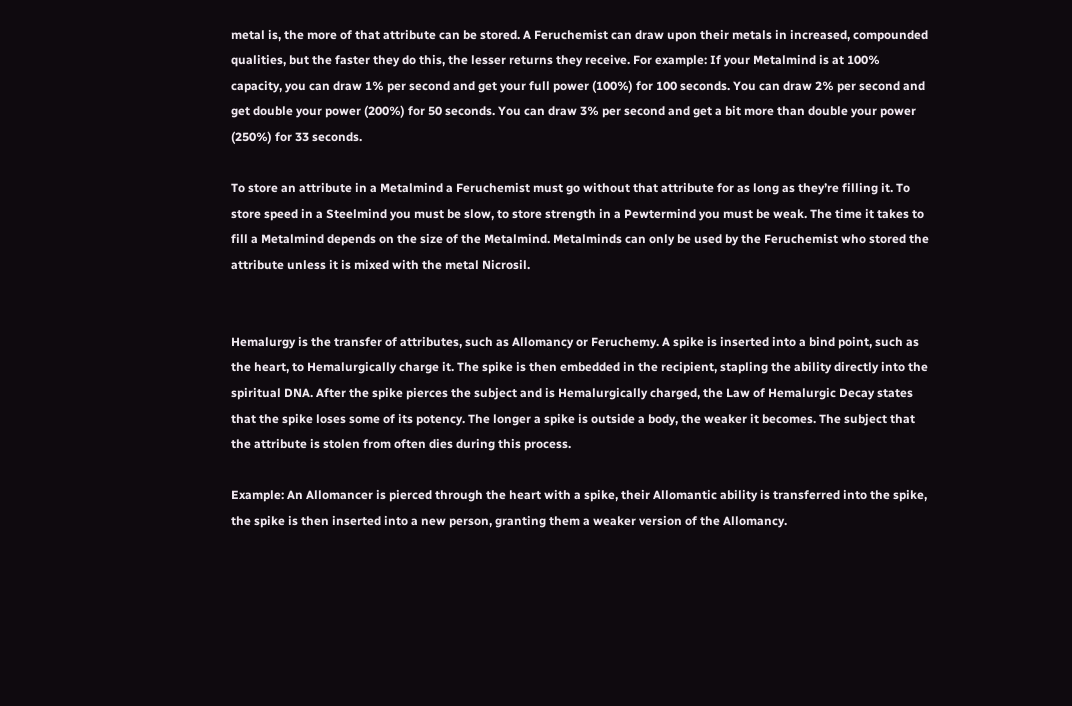metal is, the more of that attribute can be stored. A Feruchemist can draw upon their metals in increased, compounded qualities, but the faster they do this, the lesser returns they receive. For example: If your Metalmind is at 100% capacity, you can draw 1% per second and get your full power (100%) for 100 seconds. You can draw 2% per second and get double your power (200%) for 50 seconds. You can draw 3% per second and get a bit more than double your power (250%) for 33 seconds.

To store an attribute in a Metalmind a Feruchemist must go without that attribute for as long as they’re filling it. To store speed in a Steelmind you must be slow, to store strength in a Pewtermind you must be weak. The time it takes to fill a Metalmind depends on the size of the Metalmind. Metalminds can only be used by the Feruchemist who stored the attribute unless it is mixed with the metal Nicrosil.


Hemalurgy is the transfer of attributes, such as Allomancy or Feruchemy. A spike is inserted into a bind point, such as the heart, to Hemalurgically charge it. The spike is then embedded in the recipient, stapling the ability directly into the spiritual DNA. After the spike pierces the subject and is Hemalurgically charged, the Law of Hemalurgic Decay states that the spike loses some of its potency. The longer a spike is outside a body, the weaker it becomes. The subject that the attribute is stolen from often dies during this process.

Example: An Allomancer is pierced through the heart with a spike, their Allomantic ability is transferred into the spike, the spike is then inserted into a new person, granting them a weaker version of the Allomancy.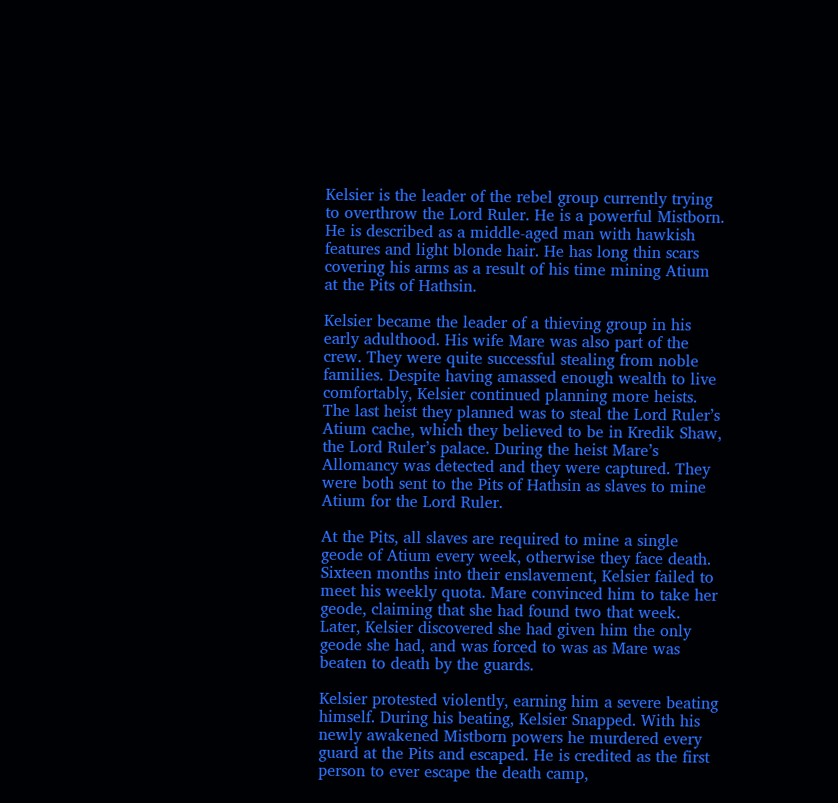Kelsier is the leader of the rebel group currently trying to overthrow the Lord Ruler. He is a powerful Mistborn. He is described as a middle-aged man with hawkish features and light blonde hair. He has long thin scars covering his arms as a result of his time mining Atium at the Pits of Hathsin.

Kelsier became the leader of a thieving group in his early adulthood. His wife Mare was also part of the crew. They were quite successful stealing from noble families. Despite having amassed enough wealth to live comfortably, Kelsier continued planning more heists. The last heist they planned was to steal the Lord Ruler’s Atium cache, which they believed to be in Kredik Shaw, the Lord Ruler’s palace. During the heist Mare’s Allomancy was detected and they were captured. They were both sent to the Pits of Hathsin as slaves to mine Atium for the Lord Ruler.

At the Pits, all slaves are required to mine a single geode of Atium every week, otherwise they face death. Sixteen months into their enslavement, Kelsier failed to meet his weekly quota. Mare convinced him to take her geode, claiming that she had found two that week. Later, Kelsier discovered she had given him the only geode she had, and was forced to was as Mare was beaten to death by the guards.

Kelsier protested violently, earning him a severe beating himself. During his beating, Kelsier Snapped. With his newly awakened Mistborn powers he murdered every guard at the Pits and escaped. He is credited as the first person to ever escape the death camp,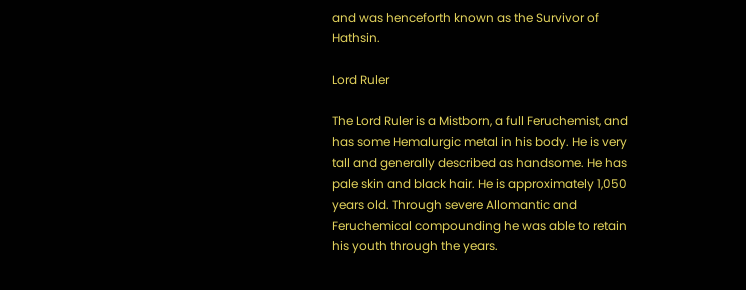and was henceforth known as the Survivor of Hathsin.

Lord Ruler

The Lord Ruler is a Mistborn, a full Feruchemist, and has some Hemalurgic metal in his body. He is very tall and generally described as handsome. He has pale skin and black hair. He is approximately 1,050 years old. Through severe Allomantic and Feruchemical compounding he was able to retain his youth through the years.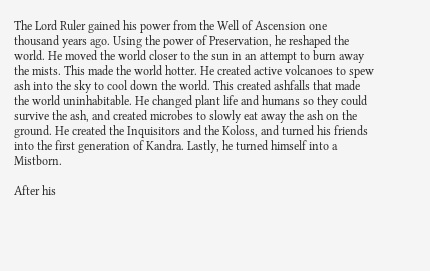The Lord Ruler gained his power from the Well of Ascension one thousand years ago. Using the power of Preservation, he reshaped the world. He moved the world closer to the sun in an attempt to burn away the mists. This made the world hotter. He created active volcanoes to spew ash into the sky to cool down the world. This created ashfalls that made the world uninhabitable. He changed plant life and humans so they could survive the ash, and created microbes to slowly eat away the ash on the ground. He created the Inquisitors and the Koloss, and turned his friends into the first generation of Kandra. Lastly, he turned himself into a Mistborn.

After his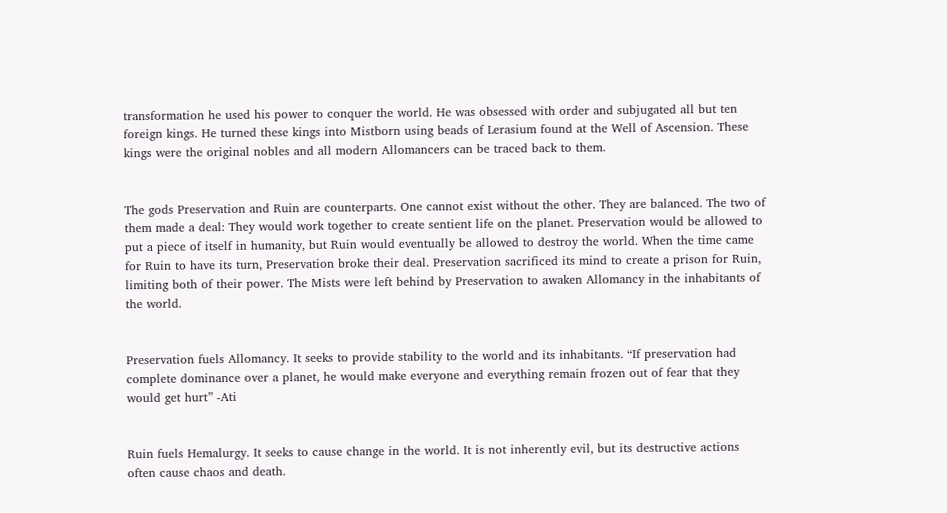transformation he used his power to conquer the world. He was obsessed with order and subjugated all but ten foreign kings. He turned these kings into Mistborn using beads of Lerasium found at the Well of Ascension. These kings were the original nobles and all modern Allomancers can be traced back to them.


The gods Preservation and Ruin are counterparts. One cannot exist without the other. They are balanced. The two of them made a deal: They would work together to create sentient life on the planet. Preservation would be allowed to put a piece of itself in humanity, but Ruin would eventually be allowed to destroy the world. When the time came for Ruin to have its turn, Preservation broke their deal. Preservation sacrificed its mind to create a prison for Ruin, limiting both of their power. The Mists were left behind by Preservation to awaken Allomancy in the inhabitants of the world.


Preservation fuels Allomancy. It seeks to provide stability to the world and its inhabitants. “If preservation had complete dominance over a planet, he would make everyone and everything remain frozen out of fear that they would get hurt” -Ati


Ruin fuels Hemalurgy. It seeks to cause change in the world. It is not inherently evil, but its destructive actions often cause chaos and death.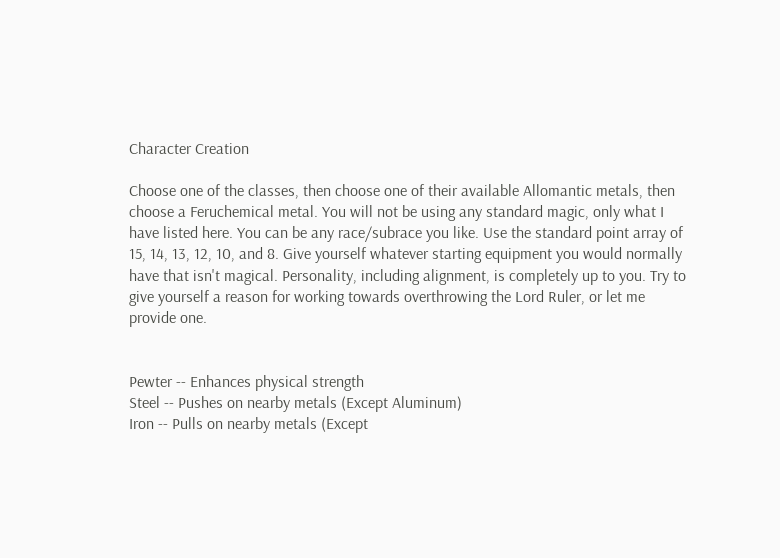Character Creation

Choose one of the classes, then choose one of their available Allomantic metals, then choose a Feruchemical metal. You will not be using any standard magic, only what I have listed here. You can be any race/subrace you like. Use the standard point array of 15, 14, 13, 12, 10, and 8. Give yourself whatever starting equipment you would normally have that isn't magical. Personality, including alignment, is completely up to you. Try to give yourself a reason for working towards overthrowing the Lord Ruler, or let me provide one.


Pewter -- Enhances physical strength
Steel -- Pushes on nearby metals (Except Aluminum)
Iron -- Pulls on nearby metals (Except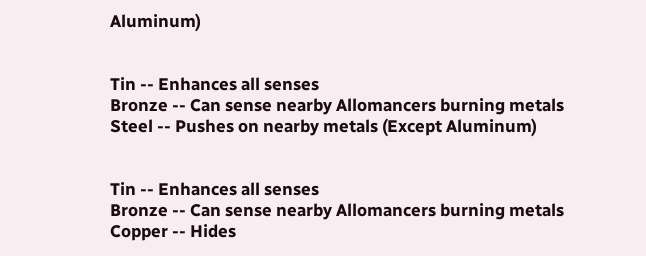Aluminum)


Tin -- Enhances all senses
Bronze -- Can sense nearby Allomancers burning metals
Steel -- Pushes on nearby metals (Except Aluminum)


Tin -- Enhances all senses
Bronze -- Can sense nearby Allomancers burning metals
Copper -- Hides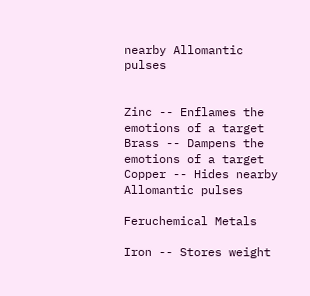nearby Allomantic pulses


Zinc -- Enflames the emotions of a target
Brass -- Dampens the emotions of a target
Copper -- Hides nearby Allomantic pulses

Feruchemical Metals

Iron -- Stores weight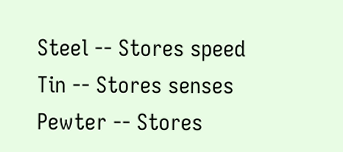Steel -- Stores speed
Tin -- Stores senses
Pewter -- Stores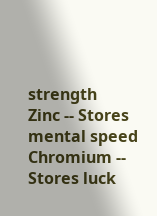strength
Zinc -- Stores mental speed
Chromium -- Stores luck